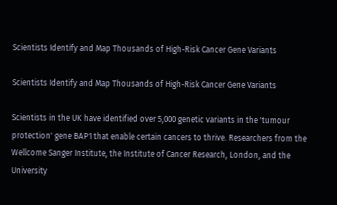Scientists Identify and Map Thousands of High-Risk Cancer Gene Variants

Scientists Identify and Map Thousands of High-Risk Cancer Gene Variants

Scientists in the UK have identified over 5,000 genetic variants in the 'tumour protection' gene BAP1 that enable certain cancers to thrive. Researchers from the Wellcome Sanger Institute, the Institute of Cancer Research, London, and the University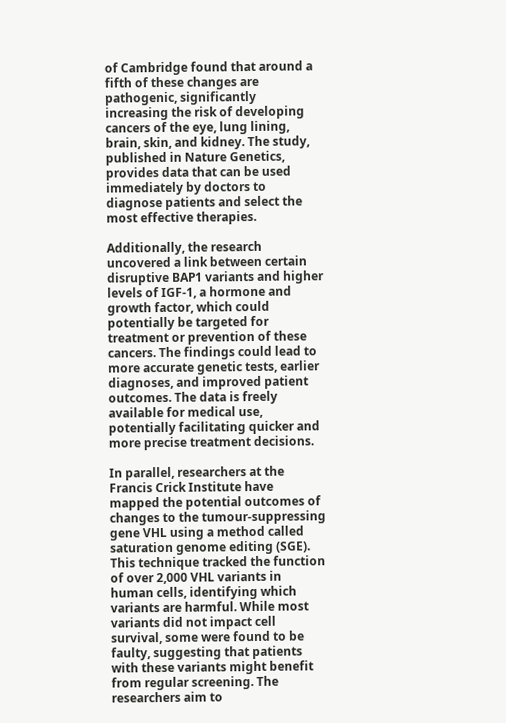of Cambridge found that around a fifth of these changes are pathogenic, significantly increasing the risk of developing cancers of the eye, lung lining, brain, skin, and kidney. The study, published in Nature Genetics, provides data that can be used immediately by doctors to diagnose patients and select the most effective therapies.

Additionally, the research uncovered a link between certain disruptive BAP1 variants and higher levels of IGF-1, a hormone and growth factor, which could potentially be targeted for treatment or prevention of these cancers. The findings could lead to more accurate genetic tests, earlier diagnoses, and improved patient outcomes. The data is freely available for medical use, potentially facilitating quicker and more precise treatment decisions.

In parallel, researchers at the Francis Crick Institute have mapped the potential outcomes of changes to the tumour-suppressing gene VHL using a method called saturation genome editing (SGE). This technique tracked the function of over 2,000 VHL variants in human cells, identifying which variants are harmful. While most variants did not impact cell survival, some were found to be faulty, suggesting that patients with these variants might benefit from regular screening. The researchers aim to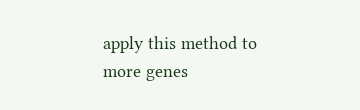apply this method to more genes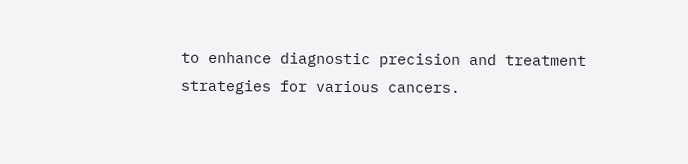to enhance diagnostic precision and treatment strategies for various cancers.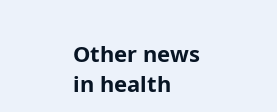Other news in health